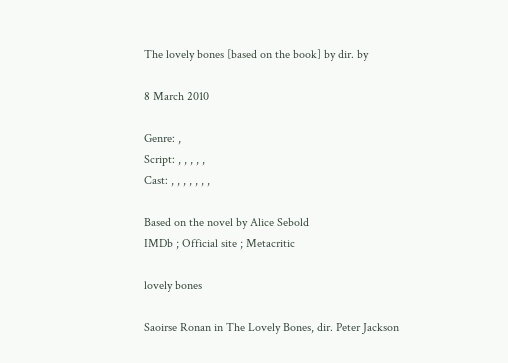The lovely bones [based on the book] by dir. by

8 March 2010

Genre: ,
Script: , , , , ,
Cast: , , , , , , ,

Based on the novel by Alice Sebold
IMDb ; Official site ; Metacritic

lovely bones

Saoirse Ronan in The Lovely Bones, dir. Peter Jackson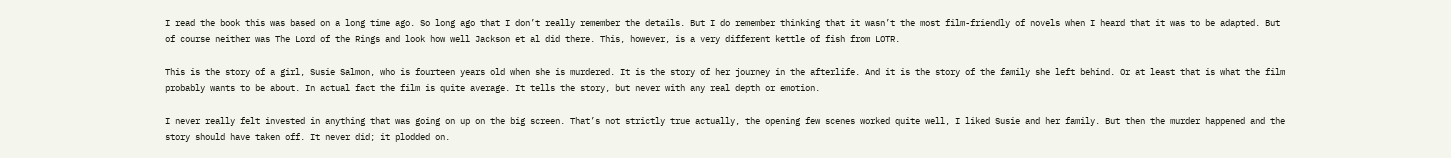I read the book this was based on a long time ago. So long ago that I don’t really remember the details. But I do remember thinking that it wasn’t the most film-friendly of novels when I heard that it was to be adapted. But of course neither was The Lord of the Rings and look how well Jackson et al did there. This, however, is a very different kettle of fish from LOTR.

This is the story of a girl, Susie Salmon, who is fourteen years old when she is murdered. It is the story of her journey in the afterlife. And it is the story of the family she left behind. Or at least that is what the film probably wants to be about. In actual fact the film is quite average. It tells the story, but never with any real depth or emotion.

I never really felt invested in anything that was going on up on the big screen. That’s not strictly true actually, the opening few scenes worked quite well, I liked Susie and her family. But then the murder happened and the story should have taken off. It never did; it plodded on.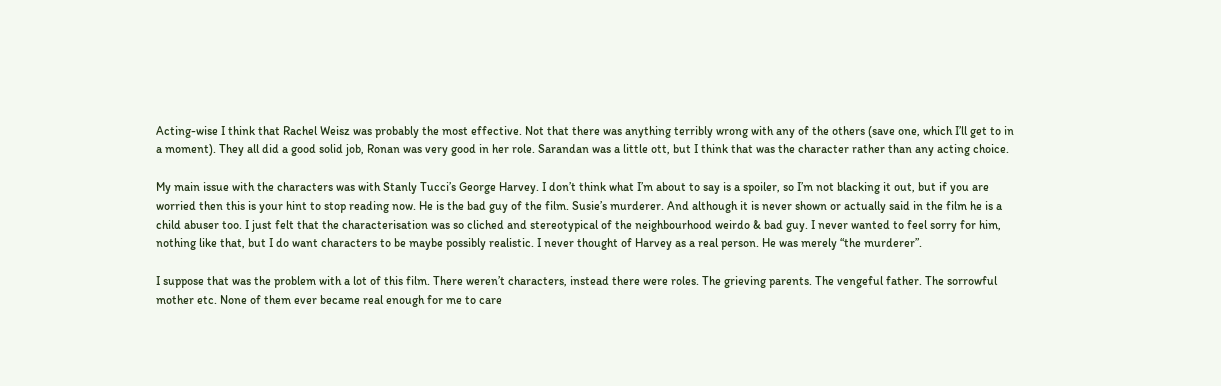Acting-wise I think that Rachel Weisz was probably the most effective. Not that there was anything terribly wrong with any of the others (save one, which I’ll get to in a moment). They all did a good solid job, Ronan was very good in her role. Sarandan was a little ott, but I think that was the character rather than any acting choice.

My main issue with the characters was with Stanly Tucci’s George Harvey. I don’t think what I’m about to say is a spoiler, so I’m not blacking it out, but if you are worried then this is your hint to stop reading now. He is the bad guy of the film. Susie’s murderer. And although it is never shown or actually said in the film he is a child abuser too. I just felt that the characterisation was so cliched and stereotypical of the neighbourhood weirdo & bad guy. I never wanted to feel sorry for him, nothing like that, but I do want characters to be maybe possibly realistic. I never thought of Harvey as a real person. He was merely “the murderer”.

I suppose that was the problem with a lot of this film. There weren’t characters, instead there were roles. The grieving parents. The vengeful father. The sorrowful mother etc. None of them ever became real enough for me to care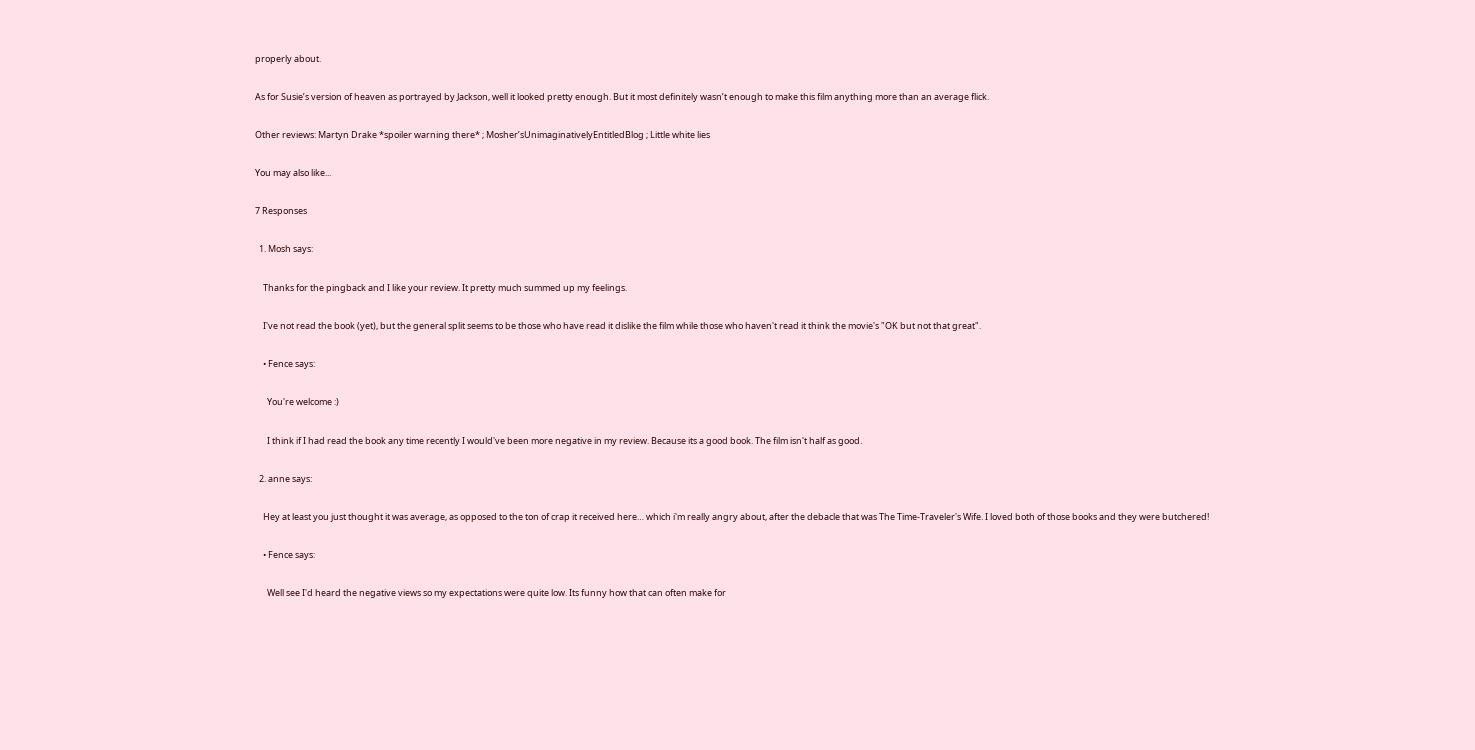properly about.

As for Susie’s version of heaven as portrayed by Jackson, well it looked pretty enough. But it most definitely wasn’t enough to make this film anything more than an average flick.

Other reviews: Martyn Drake *spoiler warning there* ; Mosher’sUnimaginativelyEntitledBlog ; Little white lies

You may also like...

7 Responses

  1. Mosh says:

    Thanks for the pingback and I like your review. It pretty much summed up my feelings.

    I've not read the book (yet), but the general split seems to be those who have read it dislike the film while those who haven't read it think the movie's "OK but not that great".

    • Fence says:

      You're welcome :)

      I think if I had read the book any time recently I would've been more negative in my review. Because its a good book. The film isn't half as good.

  2. anne says:

    Hey at least you just thought it was average, as opposed to the ton of crap it received here… which i'm really angry about, after the debacle that was The Time-Traveler's Wife. I loved both of those books and they were butchered!

    • Fence says:

      Well see I'd heard the negative views so my expectations were quite low. Its funny how that can often make for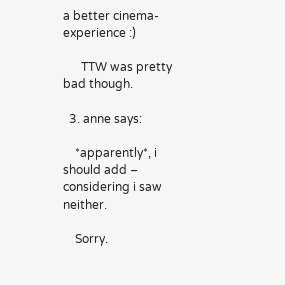a better cinema-experience :)

      TTW was pretty bad though.

  3. anne says:

    *apparently*, i should add – considering i saw neither.

    Sorry.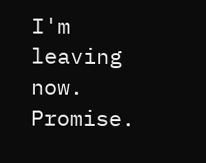I'm leaving now. Promise.